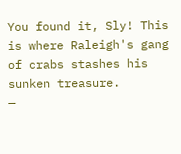You found it, Sly! This is where Raleigh's gang of crabs stashes his sunken treasure.
—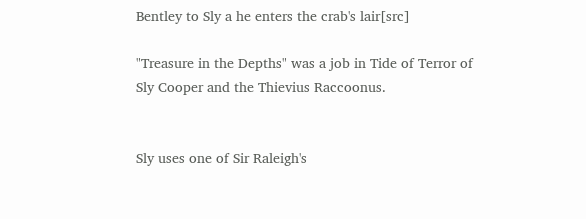Bentley to Sly a he enters the crab's lair[src]

"Treasure in the Depths" was a job in Tide of Terror of Sly Cooper and the Thievius Raccoonus.


Sly uses one of Sir Raleigh's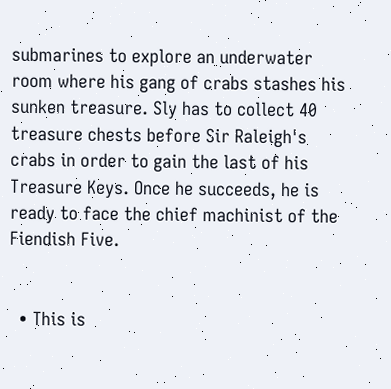submarines to explore an underwater room where his gang of crabs stashes his sunken treasure. Sly has to collect 40 treasure chests before Sir Raleigh's crabs in order to gain the last of his Treasure Keys. Once he succeeds, he is ready to face the chief machinist of the Fiendish Five.


  • This is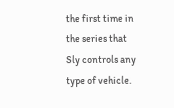the first time in the series that Sly controls any type of vehicle.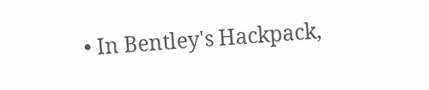• In Bentley's Hackpack,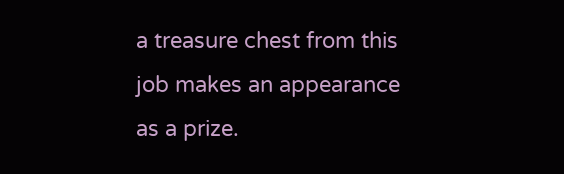a treasure chest from this job makes an appearance as a prize.